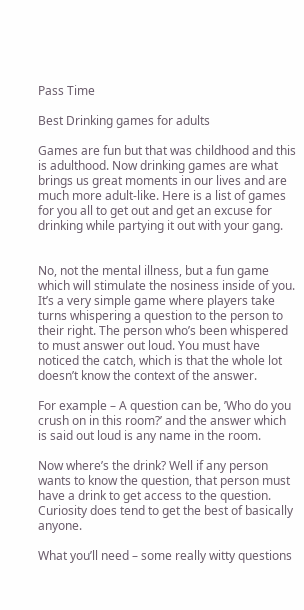Pass Time

Best Drinking games for adults

Games are fun but that was childhood and this is adulthood. Now drinking games are what brings us great moments in our lives and are much more adult-like. Here is a list of games for you all to get out and get an excuse for drinking while partying it out with your gang.


No, not the mental illness, but a fun game which will stimulate the nosiness inside of you. It’s a very simple game where players take turns whispering a question to the person to their right. The person who’s been whispered to must answer out loud. You must have noticed the catch, which is that the whole lot doesn’t know the context of the answer.

For example – A question can be, ’Who do you crush on in this room?’ and the answer which is said out loud is any name in the room.

Now where’s the drink? Well if any person wants to know the question, that person must have a drink to get access to the question. Curiosity does tend to get the best of basically anyone.

What you’ll need – some really witty questions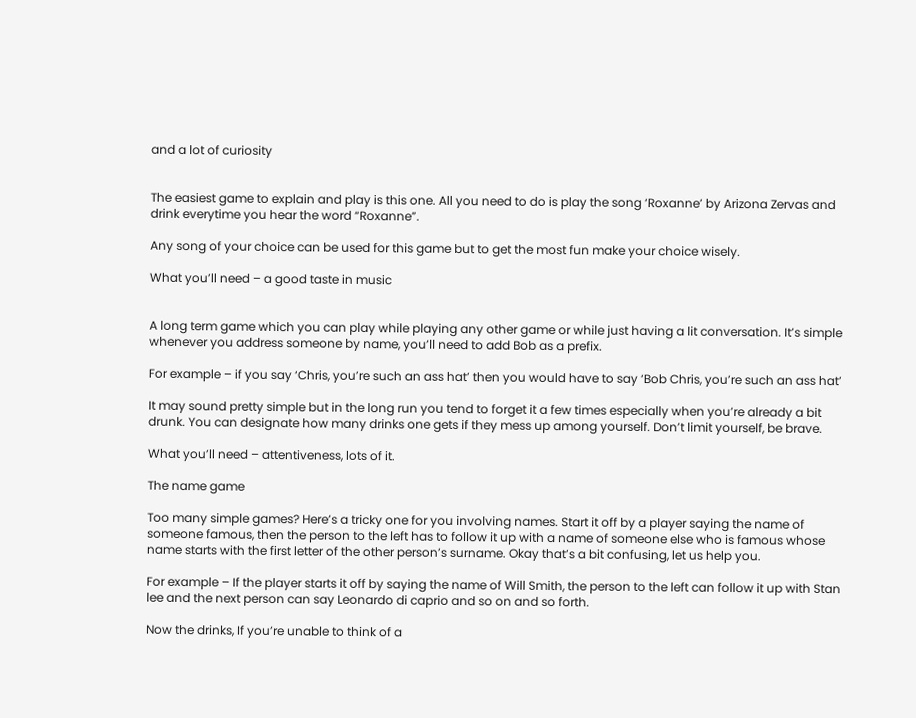and a lot of curiosity


The easiest game to explain and play is this one. All you need to do is play the song ‘Roxanne’ by Arizona Zervas and drink everytime you hear the word “Roxanne”.

Any song of your choice can be used for this game but to get the most fun make your choice wisely.

What you’ll need – a good taste in music


A long term game which you can play while playing any other game or while just having a lit conversation. It’s simple whenever you address someone by name, you’ll need to add Bob as a prefix.

For example – if you say ‘Chris, you’re such an ass hat’ then you would have to say ‘Bob Chris, you’re such an ass hat’

It may sound pretty simple but in the long run you tend to forget it a few times especially when you’re already a bit drunk. You can designate how many drinks one gets if they mess up among yourself. Don’t limit yourself, be brave.

What you’ll need – attentiveness, lots of it.

The name game

Too many simple games? Here’s a tricky one for you involving names. Start it off by a player saying the name of someone famous, then the person to the left has to follow it up with a name of someone else who is famous whose name starts with the first letter of the other person’s surname. Okay that’s a bit confusing, let us help you.

For example – If the player starts it off by saying the name of Will Smith, the person to the left can follow it up with Stan lee and the next person can say Leonardo di caprio and so on and so forth.

Now the drinks, If you’re unable to think of a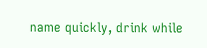name quickly, drink while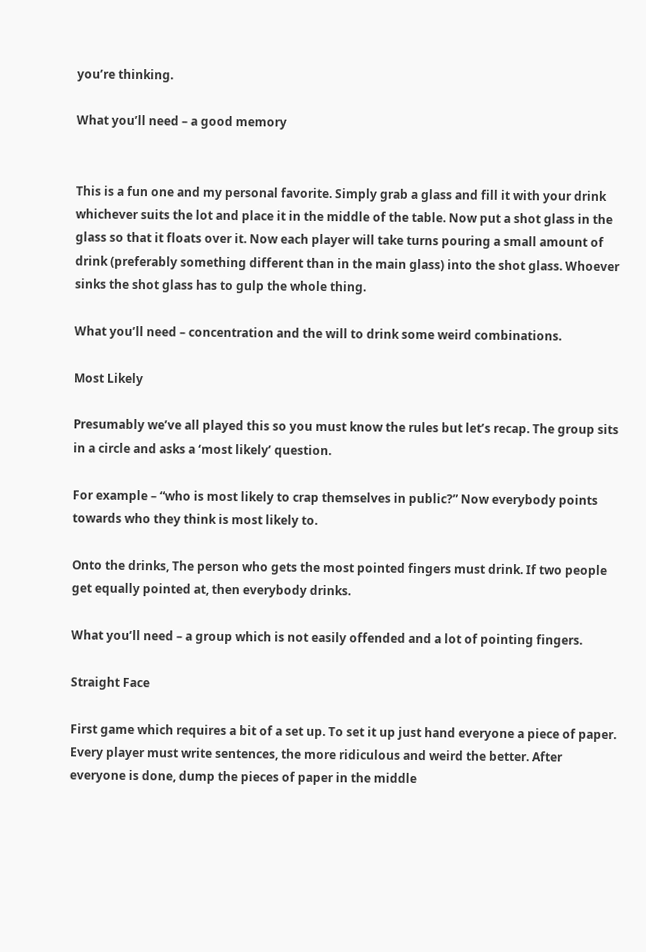you’re thinking.

What you’ll need – a good memory


This is a fun one and my personal favorite. Simply grab a glass and fill it with your drink whichever suits the lot and place it in the middle of the table. Now put a shot glass in the glass so that it floats over it. Now each player will take turns pouring a small amount of drink (preferably something different than in the main glass) into the shot glass. Whoever sinks the shot glass has to gulp the whole thing.

What you’ll need – concentration and the will to drink some weird combinations.

Most Likely

Presumably we’ve all played this so you must know the rules but let’s recap. The group sits in a circle and asks a ‘most likely’ question.

For example – “who is most likely to crap themselves in public?” Now everybody points towards who they think is most likely to.

Onto the drinks, The person who gets the most pointed fingers must drink. If two people get equally pointed at, then everybody drinks.

What you’ll need – a group which is not easily offended and a lot of pointing fingers.

Straight Face

First game which requires a bit of a set up. To set it up just hand everyone a piece of paper. Every player must write sentences, the more ridiculous and weird the better. After everyone is done, dump the pieces of paper in the middle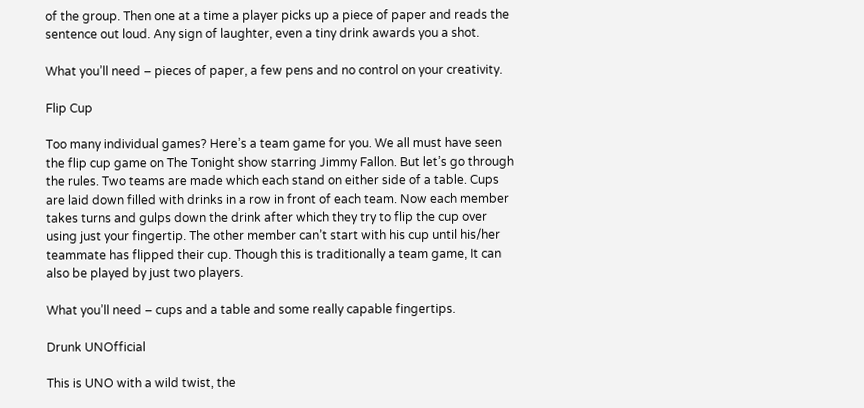of the group. Then one at a time a player picks up a piece of paper and reads the sentence out loud. Any sign of laughter, even a tiny drink awards you a shot.

What you’ll need – pieces of paper, a few pens and no control on your creativity.

Flip Cup

Too many individual games? Here’s a team game for you. We all must have seen the flip cup game on The Tonight show starring Jimmy Fallon. But let’s go through the rules. Two teams are made which each stand on either side of a table. Cups are laid down filled with drinks in a row in front of each team. Now each member takes turns and gulps down the drink after which they try to flip the cup over using just your fingertip. The other member can’t start with his cup until his/her teammate has flipped their cup. Though this is traditionally a team game, It can also be played by just two players.

What you’ll need – cups and a table and some really capable fingertips.

Drunk UNOfficial

This is UNO with a wild twist, the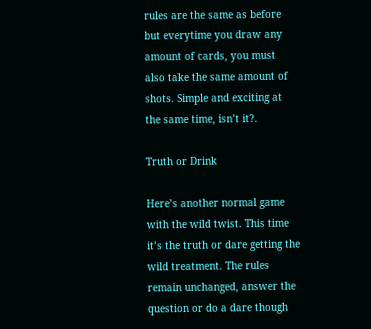rules are the same as before but everytime you draw any amount of cards, you must also take the same amount of shots. Simple and exciting at the same time, isn’t it?.

Truth or Drink

Here’s another normal game with the wild twist. This time it’s the truth or dare getting the wild treatment. The rules remain unchanged, answer the question or do a dare though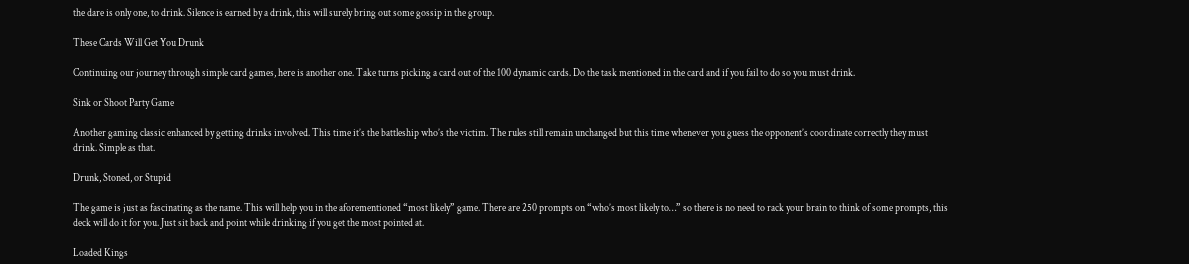the dare is only one, to drink. Silence is earned by a drink, this will surely bring out some gossip in the group.

These Cards Will Get You Drunk

Continuing our journey through simple card games, here is another one. Take turns picking a card out of the 100 dynamic cards. Do the task mentioned in the card and if you fail to do so you must drink.

Sink or Shoot Party Game

Another gaming classic enhanced by getting drinks involved. This time it’s the battleship who’s the victim. The rules still remain unchanged but this time whenever you guess the opponent’s coordinate correctly they must drink. Simple as that.

Drunk, Stoned, or Stupid

The game is just as fascinating as the name. This will help you in the aforementioned “most likely” game. There are 250 prompts on “who’s most likely to…” so there is no need to rack your brain to think of some prompts, this deck will do it for you. Just sit back and point while drinking if you get the most pointed at.

Loaded Kings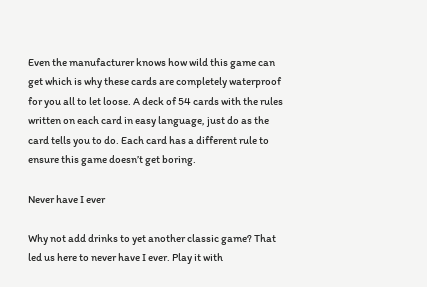Even the manufacturer knows how wild this game can get which is why these cards are completely waterproof for you all to let loose. A deck of 54 cards with the rules written on each card in easy language, just do as the card tells you to do. Each card has a different rule to ensure this game doesn’t get boring.

Never have I ever

Why not add drinks to yet another classic game? That led us here to never have I ever. Play it with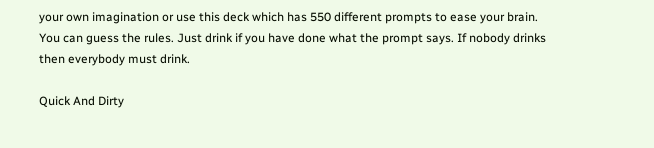your own imagination or use this deck which has 550 different prompts to ease your brain. You can guess the rules. Just drink if you have done what the prompt says. If nobody drinks then everybody must drink.

Quick And Dirty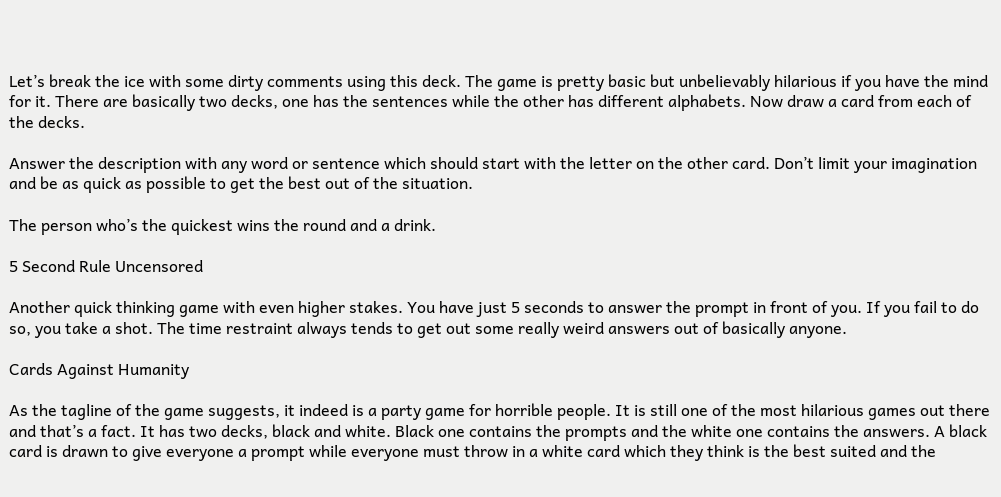Let’s break the ice with some dirty comments using this deck. The game is pretty basic but unbelievably hilarious if you have the mind for it. There are basically two decks, one has the sentences while the other has different alphabets. Now draw a card from each of the decks.

Answer the description with any word or sentence which should start with the letter on the other card. Don’t limit your imagination and be as quick as possible to get the best out of the situation.

The person who’s the quickest wins the round and a drink.

5 Second Rule Uncensored

Another quick thinking game with even higher stakes. You have just 5 seconds to answer the prompt in front of you. If you fail to do so, you take a shot. The time restraint always tends to get out some really weird answers out of basically anyone.

Cards Against Humanity

As the tagline of the game suggests, it indeed is a party game for horrible people. It is still one of the most hilarious games out there and that’s a fact. It has two decks, black and white. Black one contains the prompts and the white one contains the answers. A black card is drawn to give everyone a prompt while everyone must throw in a white card which they think is the best suited and the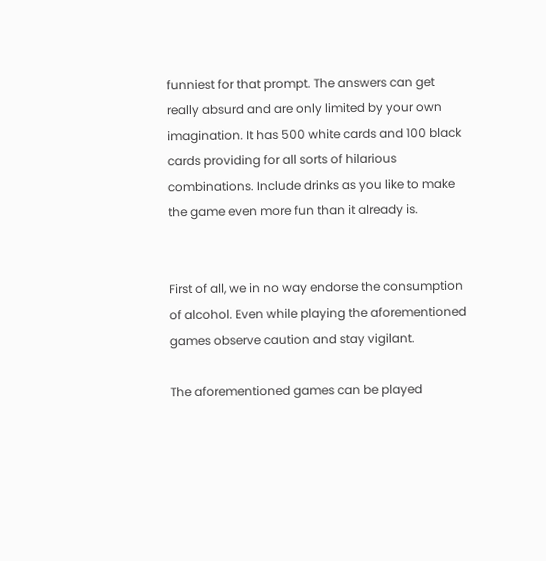funniest for that prompt. The answers can get really absurd and are only limited by your own imagination. It has 500 white cards and 100 black cards providing for all sorts of hilarious combinations. Include drinks as you like to make the game even more fun than it already is.


First of all, we in no way endorse the consumption of alcohol. Even while playing the aforementioned games observe caution and stay vigilant.

The aforementioned games can be played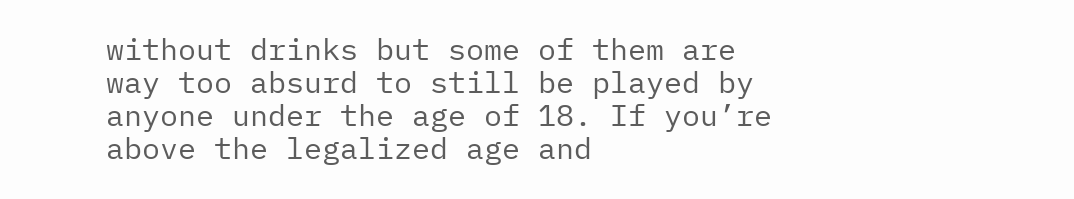without drinks but some of them are way too absurd to still be played by anyone under the age of 18. If you’re above the legalized age and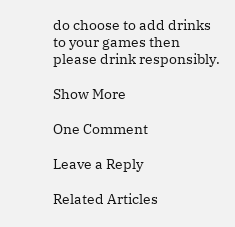do choose to add drinks to your games then please drink responsibly.

Show More

One Comment

Leave a Reply

Related Articles